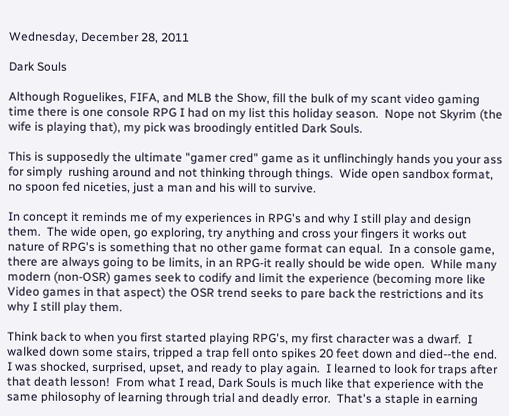Wednesday, December 28, 2011

Dark Souls

Although Roguelikes, FIFA, and MLB the Show, fill the bulk of my scant video gaming time there is one console RPG I had on my list this holiday season.  Nope not Skyrim (the wife is playing that), my pick was broodingly entitled Dark Souls.

This is supposedly the ultimate "gamer cred" game as it unflinchingly hands you your ass for simply  rushing around and not thinking through things.  Wide open sandbox format, no spoon fed niceties, just a man and his will to survive.

In concept it reminds me of my experiences in RPG's and why I still play and design them.  The wide open, go exploring, try anything and cross your fingers it works out nature of RPG's is something that no other game format can equal.  In a console game, there are always going to be limits, in an RPG-it really should be wide open.  While many modern (non-OSR) games seek to codify and limit the experience (becoming more like Video games in that aspect) the OSR trend seeks to pare back the restrictions and its why I still play them.

Think back to when you first started playing RPG's, my first character was a dwarf.  I walked down some stairs, tripped a trap fell onto spikes 20 feet down and died--the end.  I was shocked, surprised, upset, and ready to play again.  I learned to look for traps after that death lesson!  From what I read, Dark Souls is much like that experience with the same philosophy of learning through trial and deadly error.  That's a staple in earning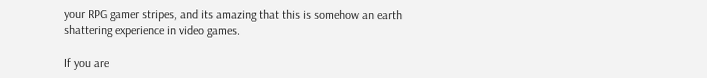your RPG gamer stripes, and its amazing that this is somehow an earth shattering experience in video games.

If you are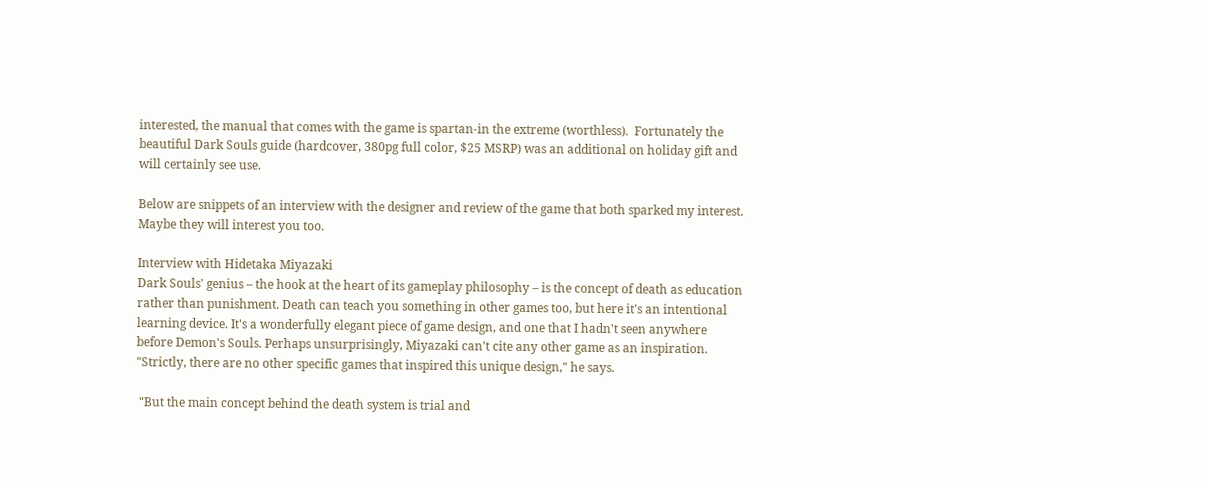interested, the manual that comes with the game is spartan-in the extreme (worthless).  Fortunately the beautiful Dark Souls guide (hardcover, 380pg full color, $25 MSRP) was an additional on holiday gift and will certainly see use.

Below are snippets of an interview with the designer and review of the game that both sparked my interest. Maybe they will interest you too.

Interview with Hidetaka Miyazaki
Dark Souls' genius – the hook at the heart of its gameplay philosophy – is the concept of death as education rather than punishment. Death can teach you something in other games too, but here it's an intentional learning device. It's a wonderfully elegant piece of game design, and one that I hadn't seen anywhere before Demon's Souls. Perhaps unsurprisingly, Miyazaki can't cite any other game as an inspiration. "Strictly, there are no other specific games that inspired this unique design," he says.

 "But the main concept behind the death system is trial and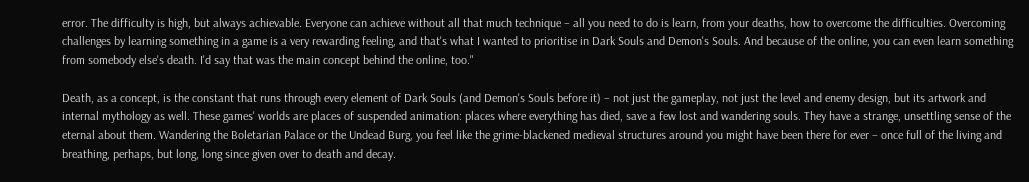error. The difficulty is high, but always achievable. Everyone can achieve without all that much technique – all you need to do is learn, from your deaths, how to overcome the difficulties. Overcoming challenges by learning something in a game is a very rewarding feeling, and that's what I wanted to prioritise in Dark Souls and Demon's Souls. And because of the online, you can even learn something from somebody else's death. I'd say that was the main concept behind the online, too."

Death, as a concept, is the constant that runs through every element of Dark Souls (and Demon's Souls before it) – not just the gameplay, not just the level and enemy design, but its artwork and internal mythology as well. These games' worlds are places of suspended animation: places where everything has died, save a few lost and wandering souls. They have a strange, unsettling sense of the eternal about them. Wandering the Boletarian Palace or the Undead Burg, you feel like the grime-blackened medieval structures around you might have been there for ever – once full of the living and breathing, perhaps, but long, long since given over to death and decay.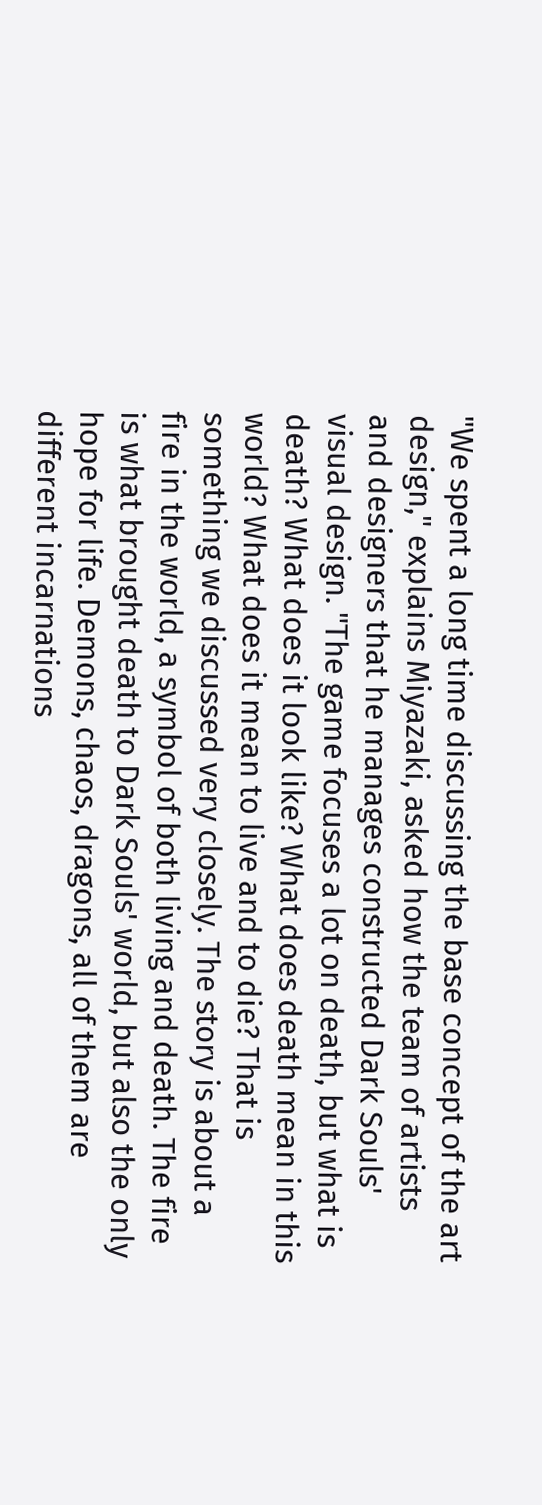"We spent a long time discussing the base concept of the art design," explains Miyazaki, asked how the team of artists and designers that he manages constructed Dark Souls' visual design. "The game focuses a lot on death, but what is death? What does it look like? What does death mean in this world? What does it mean to live and to die? That is something we discussed very closely. The story is about a fire in the world, a symbol of both living and death. The fire is what brought death to Dark Souls' world, but also the only hope for life. Demons, chaos, dragons, all of them are different incarnations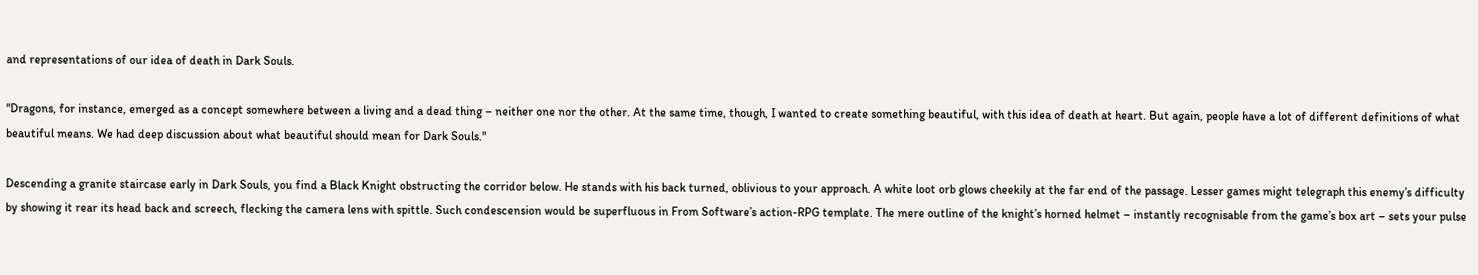and representations of our idea of death in Dark Souls.

"Dragons, for instance, emerged as a concept somewhere between a living and a dead thing – neither one nor the other. At the same time, though, I wanted to create something beautiful, with this idea of death at heart. But again, people have a lot of different definitions of what beautiful means. We had deep discussion about what beautiful should mean for Dark Souls."

Descending a granite staircase early in Dark Souls, you find a Black Knight obstructing the corridor below. He stands with his back turned, oblivious to your approach. A white loot orb glows cheekily at the far end of the passage. Lesser games might telegraph this enemy’s difficulty by showing it rear its head back and screech, flecking the camera lens with spittle. Such condescension would be superfluous in From Software’s action-RPG template. The mere outline of the knight’s horned helmet – instantly recognisable from the game’s box art – sets your pulse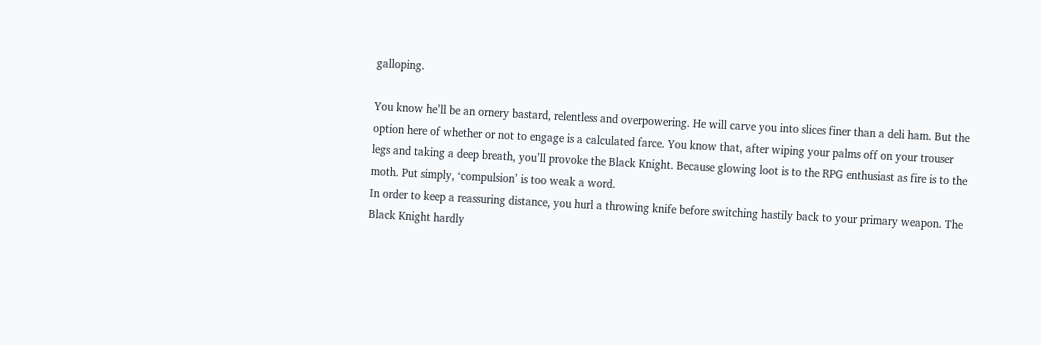galloping.

You know he’ll be an ornery bastard, relentless and overpowering. He will carve you into slices finer than a deli ham. But the option here of whether or not to engage is a calculated farce. You know that, after wiping your palms off on your trouser legs and taking a deep breath, you’ll provoke the Black Knight. Because glowing loot is to the RPG enthusiast as fire is to the moth. Put simply, ‘compulsion’ is too weak a word.
In order to keep a reassuring distance, you hurl a throwing knife before switching hastily back to your primary weapon. The Black Knight hardly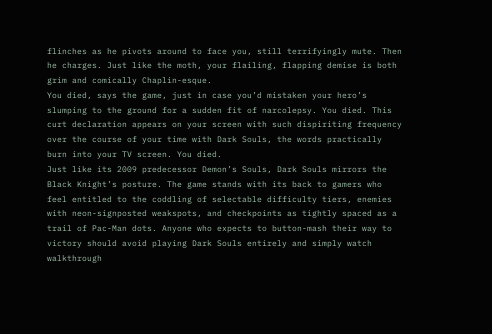flinches as he pivots around to face you, still terrifyingly mute. Then he charges. Just like the moth, your flailing, flapping demise is both grim and comically Chaplin-esque.
You died, says the game, just in case you’d mistaken your hero’s slumping to the ground for a sudden fit of narcolepsy. You died. This curt declaration appears on your screen with such dispiriting frequency over the course of your time with Dark Souls, the words practically burn into your TV screen. You died.
Just like its 2009 predecessor Demon’s Souls, Dark Souls mirrors the Black Knight’s posture. The game stands with its back to gamers who feel entitled to the coddling of selectable difficulty tiers, enemies with neon-signposted weakspots, and checkpoints as tightly spaced as a trail of Pac-Man dots. Anyone who expects to button-mash their way to victory should avoid playing Dark Souls entirely and simply watch walkthrough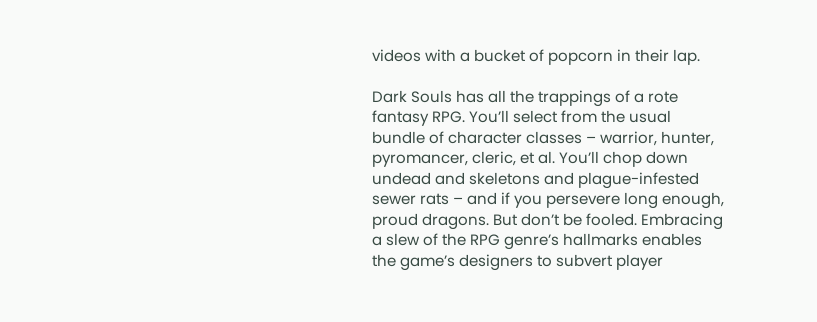videos with a bucket of popcorn in their lap.

Dark Souls has all the trappings of a rote fantasy RPG. You’ll select from the usual bundle of character classes – warrior, hunter, pyromancer, cleric, et al. You’ll chop down undead and skeletons and plague-infested sewer rats – and if you persevere long enough, proud dragons. But don’t be fooled. Embracing a slew of the RPG genre’s hallmarks enables the game’s designers to subvert player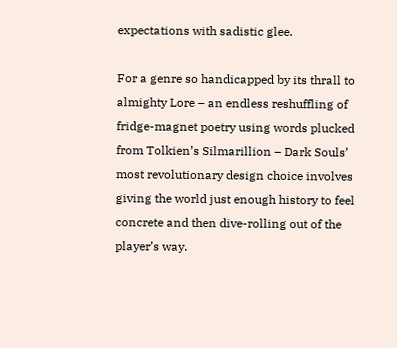expectations with sadistic glee.

For a genre so handicapped by its thrall to almighty Lore – an endless reshuffling of fridge-magnet poetry using words plucked from Tolkien’s Silmarillion – Dark Souls’ most revolutionary design choice involves giving the world just enough history to feel concrete and then dive-rolling out of the player’s way.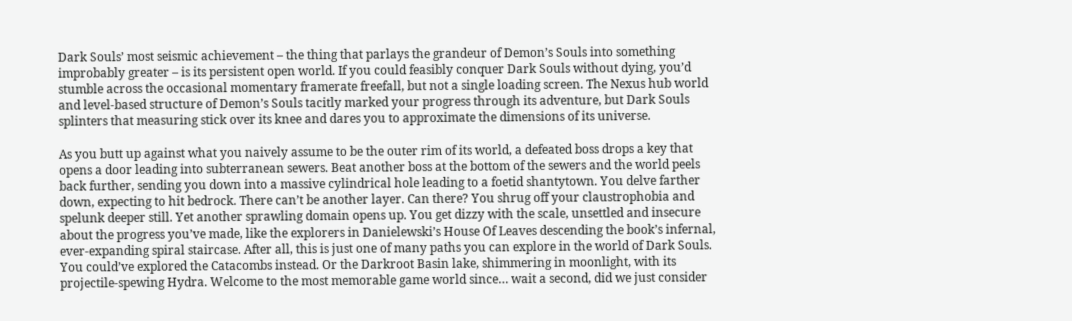Dark Souls’ most seismic achievement – the thing that parlays the grandeur of Demon’s Souls into something improbably greater – is its persistent open world. If you could feasibly conquer Dark Souls without dying, you’d stumble across the occasional momentary framerate freefall, but not a single loading screen. The Nexus hub world and level-based structure of Demon’s Souls tacitly marked your progress through its adventure, but Dark Souls splinters that measuring stick over its knee and dares you to approximate the dimensions of its universe.

As you butt up against what you naively assume to be the outer rim of its world, a defeated boss drops a key that opens a door leading into subterranean sewers. Beat another boss at the bottom of the sewers and the world peels back further, sending you down into a massive cylindrical hole leading to a foetid shantytown. You delve farther down, expecting to hit bedrock. There can’t be another layer. Can there? You shrug off your claustrophobia and spelunk deeper still. Yet another sprawling domain opens up. You get dizzy with the scale, unsettled and insecure about the progress you’ve made, like the explorers in Danielewski’s House Of Leaves descending the book’s infernal, ever-expanding spiral staircase. After all, this is just one of many paths you can explore in the world of Dark Souls. You could’ve explored the Catacombs instead. Or the Darkroot Basin lake, shimmering in moonlight, with its projectile-spewing Hydra. Welcome to the most memorable game world since… wait a second, did we just consider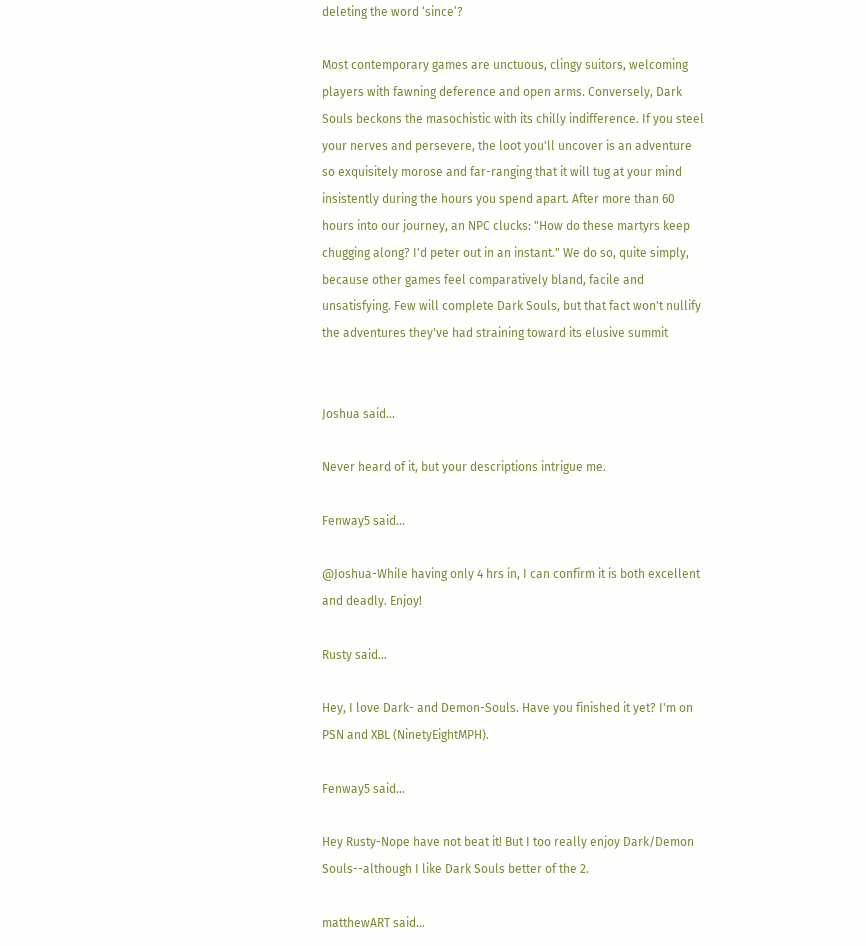deleting the word ‘since’?

Most contemporary games are unctuous, clingy suitors, welcoming players with fawning deference and open arms. Conversely, Dark Souls beckons the masochistic with its chilly indifference. If you steel your nerves and persevere, the loot you'll uncover is an adventure so exquisitely morose and far-ranging that it will tug at your mind insistently during the hours you spend apart. After more than 60 hours into our journey, an NPC clucks: "How do these martyrs keep chugging along? I'd peter out in an instant." We do so, quite simply, because other games feel comparatively bland, facile and unsatisfying. Few will complete Dark Souls, but that fact won't nullify the adventures they've had straining toward its elusive summit


Joshua said...

Never heard of it, but your descriptions intrigue me.

Fenway5 said...

@Joshua-While having only 4 hrs in, I can confirm it is both excellent and deadly. Enjoy!

Rusty said...

Hey, I love Dark- and Demon-Souls. Have you finished it yet? I'm on PSN and XBL (NinetyEightMPH).

Fenway5 said...

Hey Rusty-Nope have not beat it! But I too really enjoy Dark/Demon Souls--although I like Dark Souls better of the 2.

matthewART said...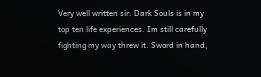Very well written sir. Dark Souls is in my top ten life experiences. Im still carefully fighting my way threw it. Sword in hand,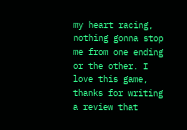my heart racing, nothing gonna stop me from one ending or the other. I love this game, thanks for writing a review that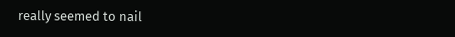really seemed to nail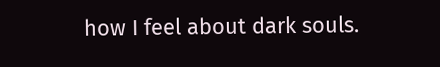how I feel about dark souls.